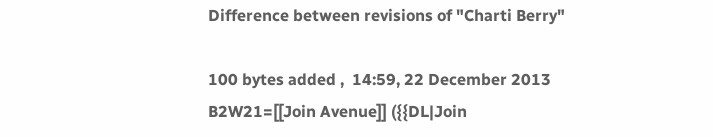Difference between revisions of "Charti Berry"

100 bytes added ,  14:59, 22 December 2013
B2W21=[[Join Avenue]] ({{DL|Join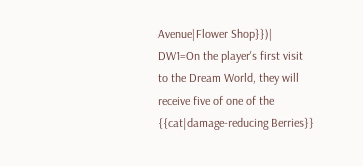Avenue|Flower Shop}})|
DW1=On the player's first visit to the Dream World, they will receive five of one of the {{cat|damage-reducing Berries}}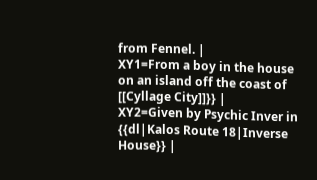from Fennel. |
XY1=From a boy in the house on an island off the coast of [[Cyllage City]]}} |
XY2=Given by Psychic Inver in {{dl|Kalos Route 18|Inverse House}} |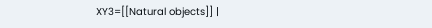XY3=[[Natural objects]] |